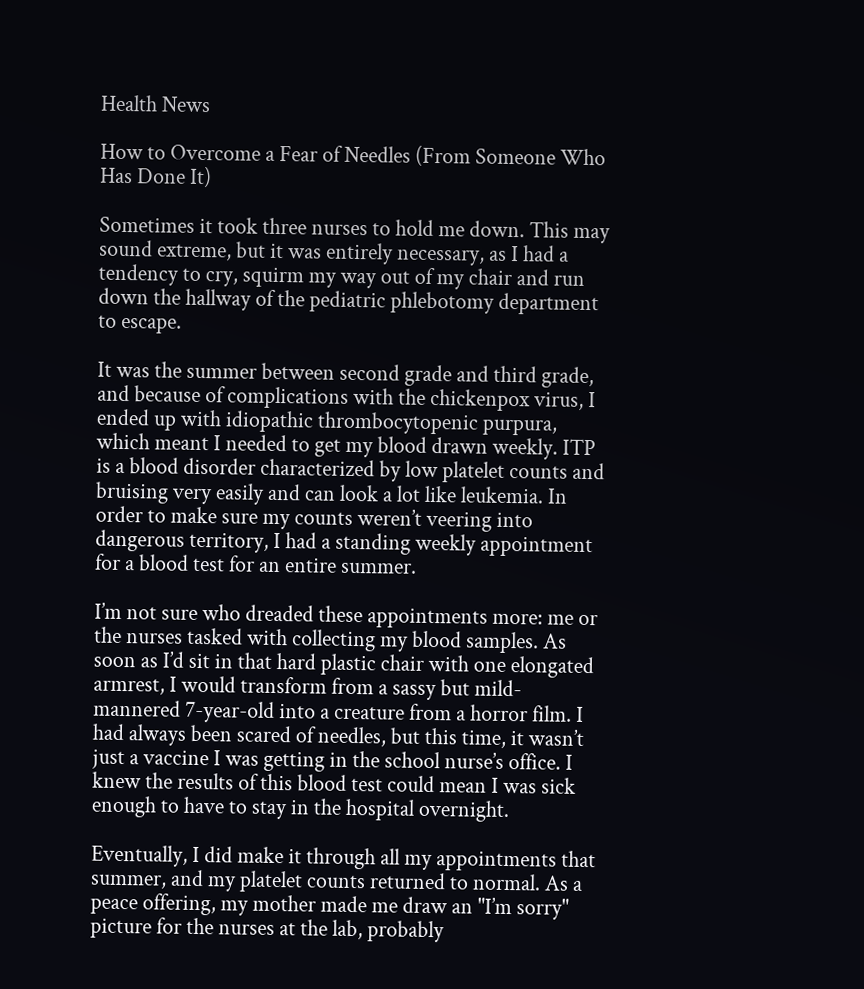Health News

How to Overcome a Fear of Needles (From Someone Who Has Done It)

Sometimes it took three nurses to hold me down. This may sound extreme, but it was entirely necessary, as I had a tendency to cry, squirm my way out of my chair and run down the hallway of the pediatric phlebotomy department to escape.

It was the summer between second grade and third grade, and because of complications with the chickenpox virus, I ended up with idiopathic thrombocytopenic purpura, which meant I needed to get my blood drawn weekly. ITP is a blood disorder characterized by low platelet counts and bruising very easily and can look a lot like leukemia. In order to make sure my counts weren’t veering into dangerous territory, I had a standing weekly appointment for a blood test for an entire summer.

I’m not sure who dreaded these appointments more: me or the nurses tasked with collecting my blood samples. As soon as I’d sit in that hard plastic chair with one elongated armrest, I would transform from a sassy but mild-mannered 7-year-old into a creature from a horror film. I had always been scared of needles, but this time, it wasn’t just a vaccine I was getting in the school nurse’s office. I knew the results of this blood test could mean I was sick enough to have to stay in the hospital overnight.

Eventually, I did make it through all my appointments that summer, and my platelet counts returned to normal. As a peace offering, my mother made me draw an "I’m sorry" picture for the nurses at the lab, probably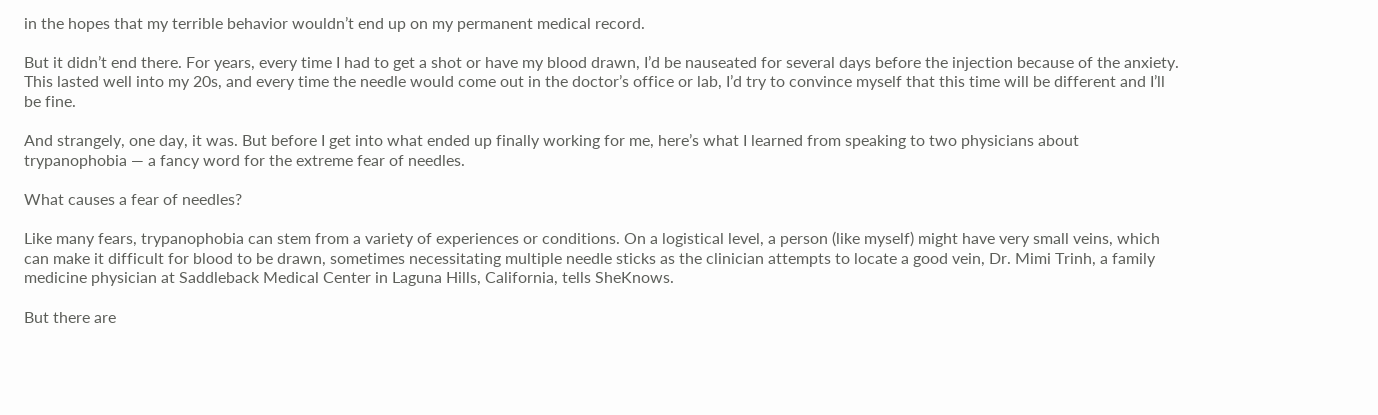in the hopes that my terrible behavior wouldn’t end up on my permanent medical record.

But it didn’t end there. For years, every time I had to get a shot or have my blood drawn, I’d be nauseated for several days before the injection because of the anxiety. This lasted well into my 20s, and every time the needle would come out in the doctor’s office or lab, I’d try to convince myself that this time will be different and I’ll be fine.

And strangely, one day, it was. But before I get into what ended up finally working for me, here’s what I learned from speaking to two physicians about trypanophobia — a fancy word for the extreme fear of needles.

What causes a fear of needles?

Like many fears, trypanophobia can stem from a variety of experiences or conditions. On a logistical level, a person (like myself) might have very small veins, which can make it difficult for blood to be drawn, sometimes necessitating multiple needle sticks as the clinician attempts to locate a good vein, Dr. Mimi Trinh, a family medicine physician at Saddleback Medical Center in Laguna Hills, California, tells SheKnows.

But there are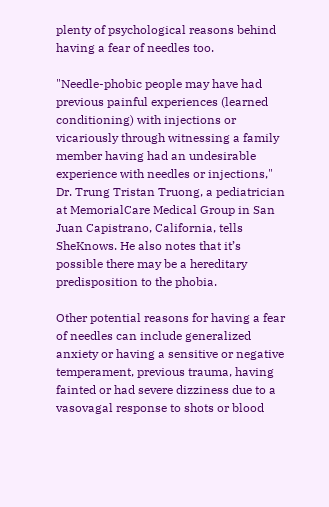plenty of psychological reasons behind having a fear of needles too.

"Needle-phobic people may have had previous painful experiences (learned conditioning) with injections or vicariously through witnessing a family member having had an undesirable experience with needles or injections," Dr. Trung Tristan Truong, a pediatrician at MemorialCare Medical Group in San Juan Capistrano, California, tells SheKnows. He also notes that it’s possible there may be a hereditary predisposition to the phobia.

Other potential reasons for having a fear of needles can include generalized anxiety or having a sensitive or negative temperament, previous trauma, having fainted or had severe dizziness due to a vasovagal response to shots or blood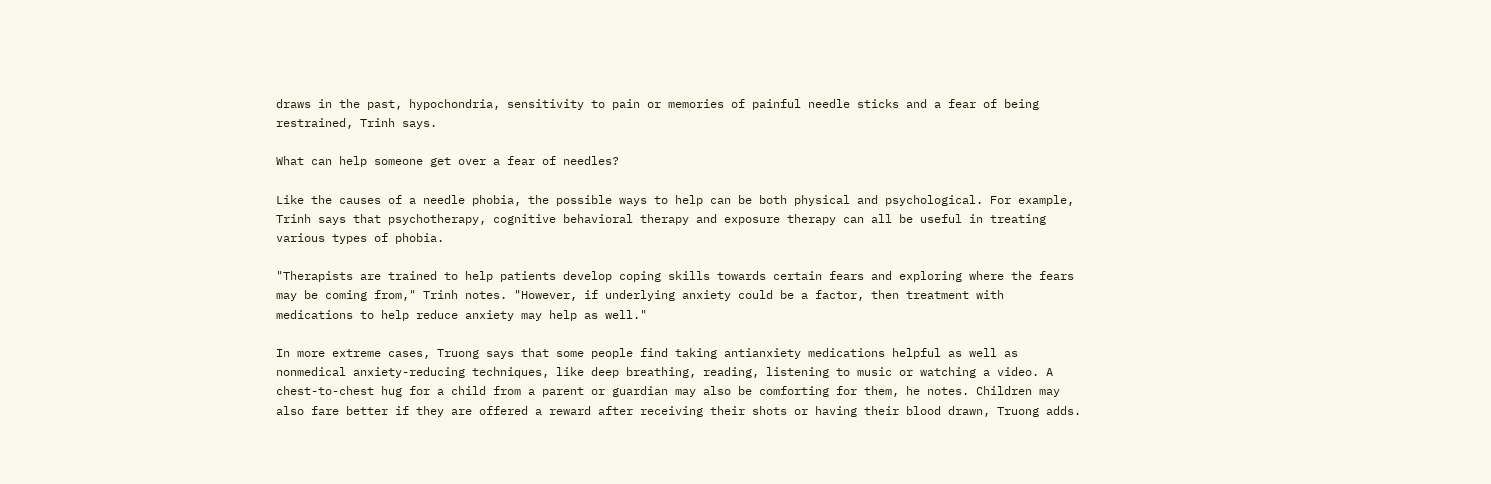draws in the past, hypochondria, sensitivity to pain or memories of painful needle sticks and a fear of being restrained, Trinh says.

What can help someone get over a fear of needles?

Like the causes of a needle phobia, the possible ways to help can be both physical and psychological. For example, Trinh says that psychotherapy, cognitive behavioral therapy and exposure therapy can all be useful in treating various types of phobia.

"Therapists are trained to help patients develop coping skills towards certain fears and exploring where the fears may be coming from," Trinh notes. "However, if underlying anxiety could be a factor, then treatment with medications to help reduce anxiety may help as well."

In more extreme cases, Truong says that some people find taking antianxiety medications helpful as well as nonmedical anxiety-reducing techniques, like deep breathing, reading, listening to music or watching a video. A chest-to-chest hug for a child from a parent or guardian may also be comforting for them, he notes. Children may also fare better if they are offered a reward after receiving their shots or having their blood drawn, Truong adds.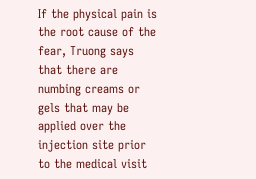If the physical pain is the root cause of the fear, Truong says that there are numbing creams or gels that may be applied over the injection site prior to the medical visit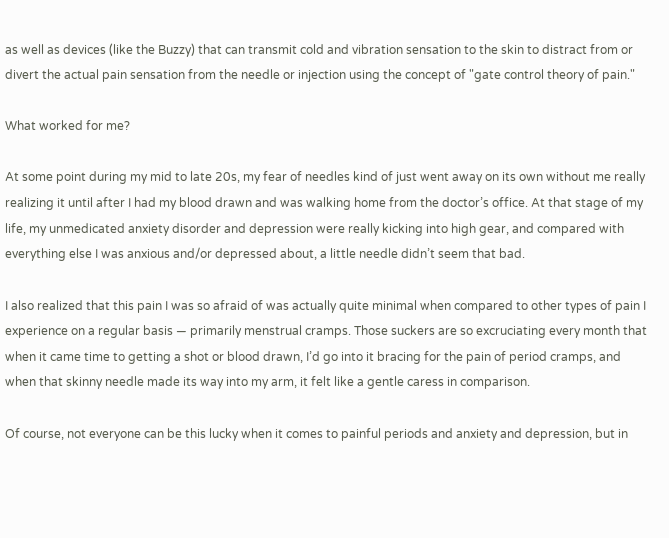as well as devices (like the Buzzy) that can transmit cold and vibration sensation to the skin to distract from or divert the actual pain sensation from the needle or injection using the concept of "gate control theory of pain."

What worked for me?

At some point during my mid to late 20s, my fear of needles kind of just went away on its own without me really realizing it until after I had my blood drawn and was walking home from the doctor’s office. At that stage of my life, my unmedicated anxiety disorder and depression were really kicking into high gear, and compared with everything else I was anxious and/or depressed about, a little needle didn’t seem that bad.

I also realized that this pain I was so afraid of was actually quite minimal when compared to other types of pain I experience on a regular basis — primarily menstrual cramps. Those suckers are so excruciating every month that when it came time to getting a shot or blood drawn, I’d go into it bracing for the pain of period cramps, and when that skinny needle made its way into my arm, it felt like a gentle caress in comparison.

Of course, not everyone can be this lucky when it comes to painful periods and anxiety and depression, but in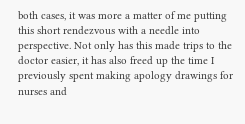both cases, it was more a matter of me putting this short rendezvous with a needle into perspective. Not only has this made trips to the doctor easier, it has also freed up the time I previously spent making apology drawings for nurses and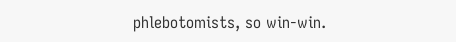phlebotomists, so win-win.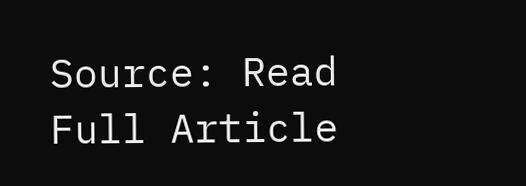Source: Read Full Article